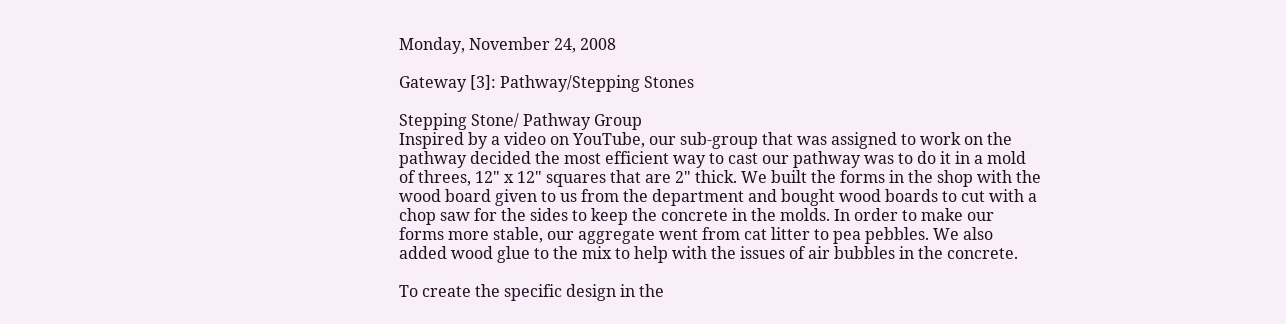Monday, November 24, 2008

Gateway [3]: Pathway/Stepping Stones

Stepping Stone/ Pathway Group
Inspired by a video on YouTube, our sub-group that was assigned to work on the pathway decided the most efficient way to cast our pathway was to do it in a mold of threes, 12" x 12" squares that are 2" thick. We built the forms in the shop with the wood board given to us from the department and bought wood boards to cut with a chop saw for the sides to keep the concrete in the molds. In order to make our forms more stable, our aggregate went from cat litter to pea pebbles. We also added wood glue to the mix to help with the issues of air bubbles in the concrete.

To create the specific design in the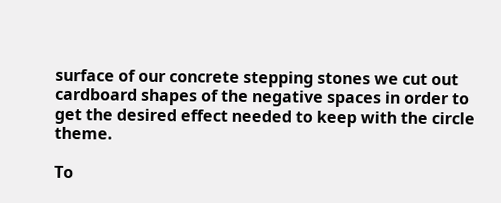surface of our concrete stepping stones we cut out cardboard shapes of the negative spaces in order to get the desired effect needed to keep with the circle theme.

To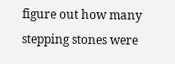figure out how many stepping stones were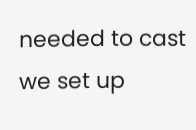needed to cast we set up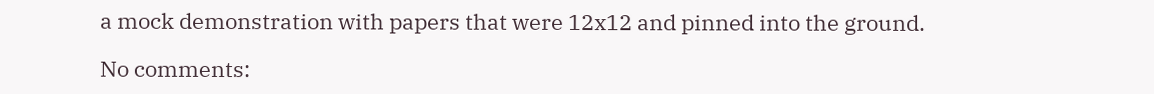a mock demonstration with papers that were 12x12 and pinned into the ground.

No comments: